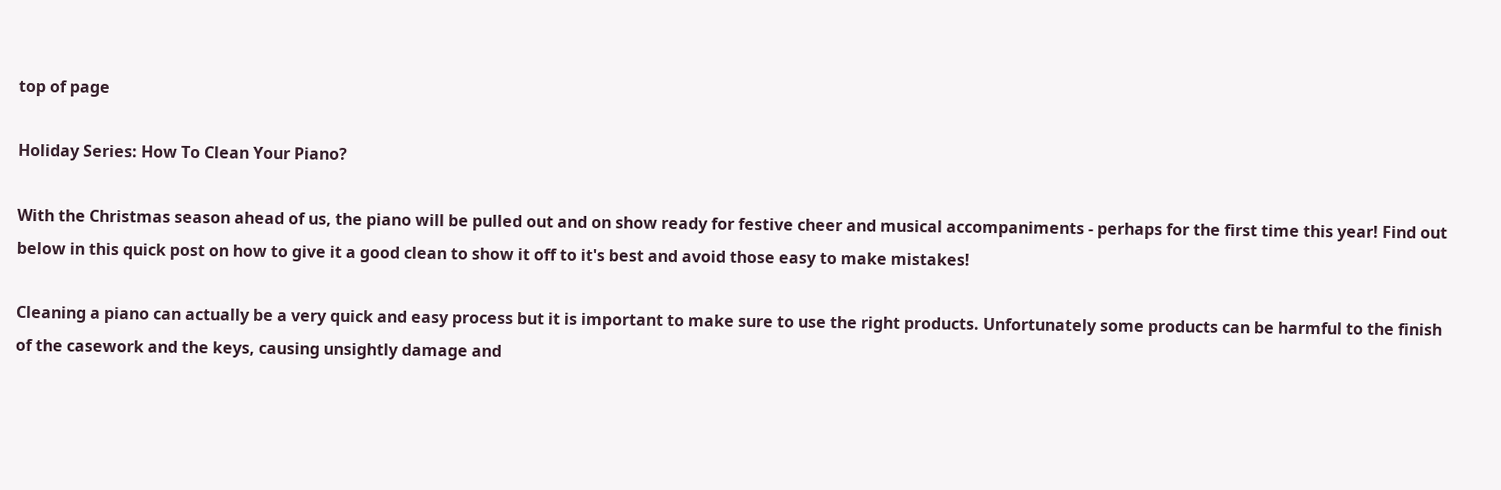top of page

Holiday Series: How To Clean Your Piano?

With the Christmas season ahead of us, the piano will be pulled out and on show ready for festive cheer and musical accompaniments - perhaps for the first time this year! Find out below in this quick post on how to give it a good clean to show it off to it's best and avoid those easy to make mistakes!

Cleaning a piano can actually be a very quick and easy process but it is important to make sure to use the right products. Unfortunately some products can be harmful to the finish of the casework and the keys, causing unsightly damage and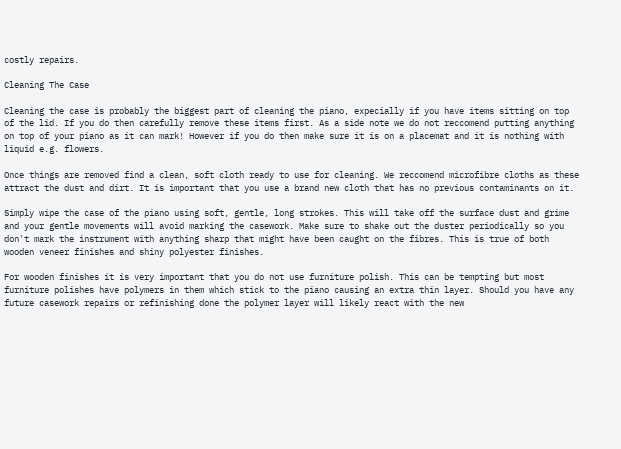costly repairs.

Cleaning The Case

Cleaning the case is probably the biggest part of cleaning the piano, expecially if you have items sitting on top of the lid. If you do then carefully remove these items first. As a side note we do not reccomend putting anything on top of your piano as it can mark! However if you do then make sure it is on a placemat and it is nothing with liquid e.g. flowers.

Once things are removed find a clean, soft cloth ready to use for cleaning. We reccomend microfibre cloths as these attract the dust and dirt. It is important that you use a brand new cloth that has no previous contaminants on it.

Simply wipe the case of the piano using soft, gentle, long strokes. This will take off the surface dust and grime and your gentle movements will avoid marking the casework. Make sure to shake out the duster periodically so you don't mark the instrument with anything sharp that might have been caught on the fibres. This is true of both wooden veneer finishes and shiny polyester finishes.

For wooden finishes it is very important that you do not use furniture polish. This can be tempting but most furniture polishes have polymers in them which stick to the piano causing an extra thin layer. Should you have any future casework repairs or refinishing done the polymer layer will likely react with the new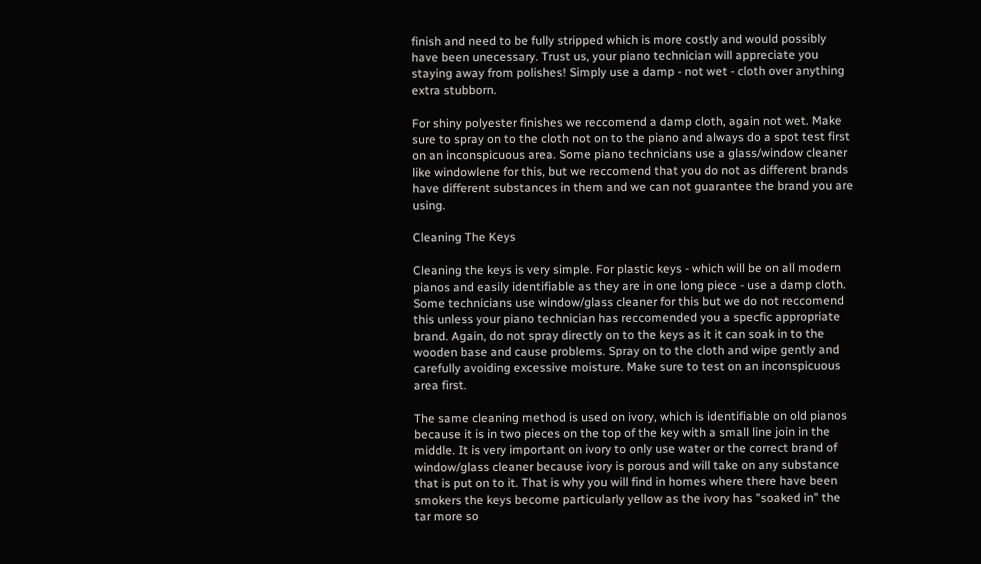finish and need to be fully stripped which is more costly and would possibly have been unecessary. Trust us, your piano technician will appreciate you staying away from polishes! Simply use a damp - not wet - cloth over anything extra stubborn.

For shiny polyester finishes we reccomend a damp cloth, again not wet. Make sure to spray on to the cloth not on to the piano and always do a spot test first on an inconspicuous area. Some piano technicians use a glass/window cleaner like windowlene for this, but we reccomend that you do not as different brands have different substances in them and we can not guarantee the brand you are using.

Cleaning The Keys

Cleaning the keys is very simple. For plastic keys - which will be on all modern pianos and easily identifiable as they are in one long piece - use a damp cloth. Some technicians use window/glass cleaner for this but we do not reccomend this unless your piano technician has reccomended you a specfic appropriate brand. Again, do not spray directly on to the keys as it it can soak in to the wooden base and cause problems. Spray on to the cloth and wipe gently and carefully avoiding excessive moisture. Make sure to test on an inconspicuous area first.

The same cleaning method is used on ivory, which is identifiable on old pianos because it is in two pieces on the top of the key with a small line join in the middle. It is very important on ivory to only use water or the correct brand of window/glass cleaner because ivory is porous and will take on any substance that is put on to it. That is why you will find in homes where there have been smokers the keys become particularly yellow as the ivory has "soaked in" the tar more so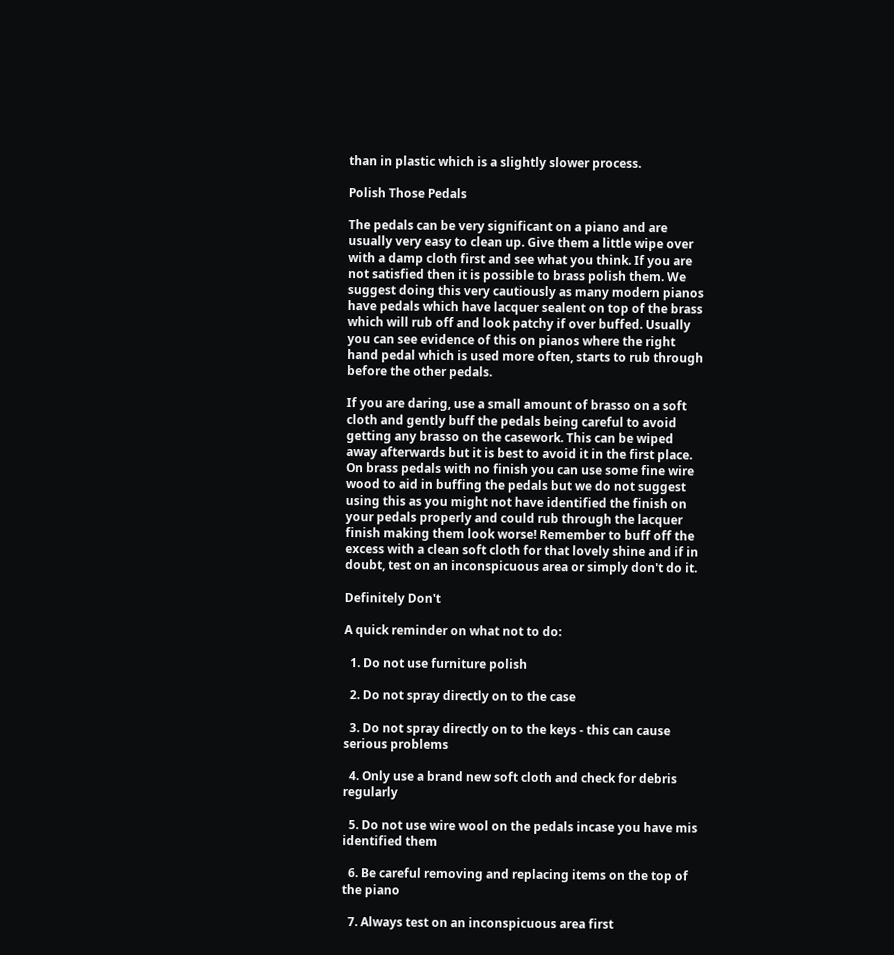than in plastic which is a slightly slower process.

Polish Those Pedals

The pedals can be very significant on a piano and are usually very easy to clean up. Give them a little wipe over with a damp cloth first and see what you think. If you are not satisfied then it is possible to brass polish them. We suggest doing this very cautiously as many modern pianos have pedals which have lacquer sealent on top of the brass which will rub off and look patchy if over buffed. Usually you can see evidence of this on pianos where the right hand pedal which is used more often, starts to rub through before the other pedals.

If you are daring, use a small amount of brasso on a soft cloth and gently buff the pedals being careful to avoid getting any brasso on the casework. This can be wiped away afterwards but it is best to avoid it in the first place. On brass pedals with no finish you can use some fine wire wood to aid in buffing the pedals but we do not suggest using this as you might not have identified the finish on your pedals properly and could rub through the lacquer finish making them look worse! Remember to buff off the excess with a clean soft cloth for that lovely shine and if in doubt, test on an inconspicuous area or simply don't do it.

Definitely Don't

A quick reminder on what not to do:

  1. Do not use furniture polish

  2. Do not spray directly on to the case

  3. Do not spray directly on to the keys - this can cause serious problems

  4. Only use a brand new soft cloth and check for debris regularly

  5. Do not use wire wool on the pedals incase you have mis identified them

  6. Be careful removing and replacing items on the top of the piano

  7. Always test on an inconspicuous area first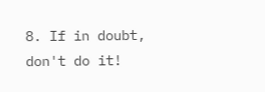8. If in doubt, don't do it!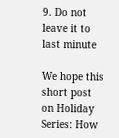9. Do not leave it to last minute

We hope this short post on Holiday Series: How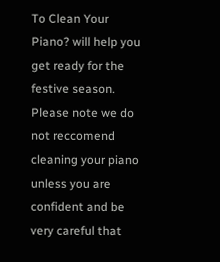To Clean Your Piano? will help you get ready for the festive season. Please note we do not reccomend cleaning your piano unless you are confident and be very careful that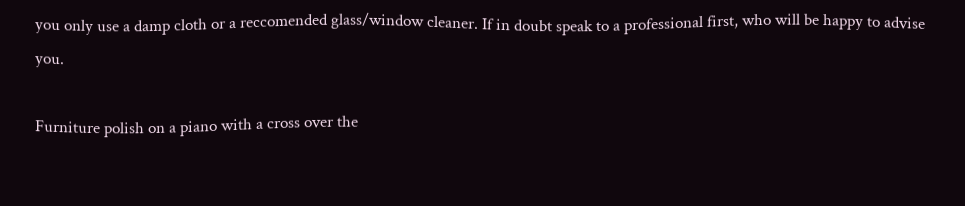you only use a damp cloth or a reccomended glass/window cleaner. If in doubt speak to a professional first, who will be happy to advise you.

Furniture polish on a piano with a cross over the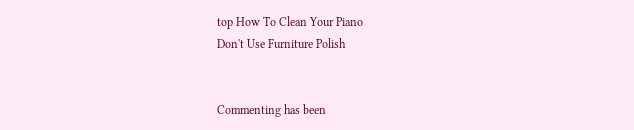top How To Clean Your Piano
Don't Use Furniture Polish


Commenting has been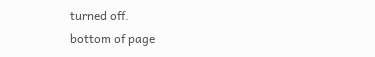turned off.
bottom of page